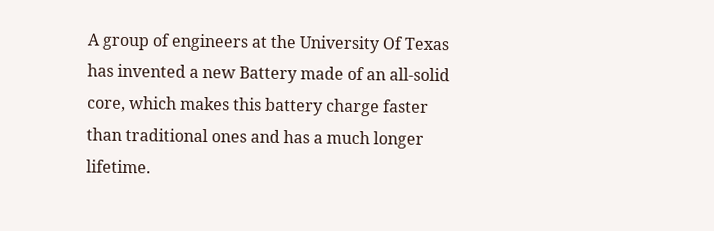A group of engineers at the University Of Texas has invented a new Battery made of an all-solid core, which makes this battery charge faster than traditional ones and has a much longer lifetime.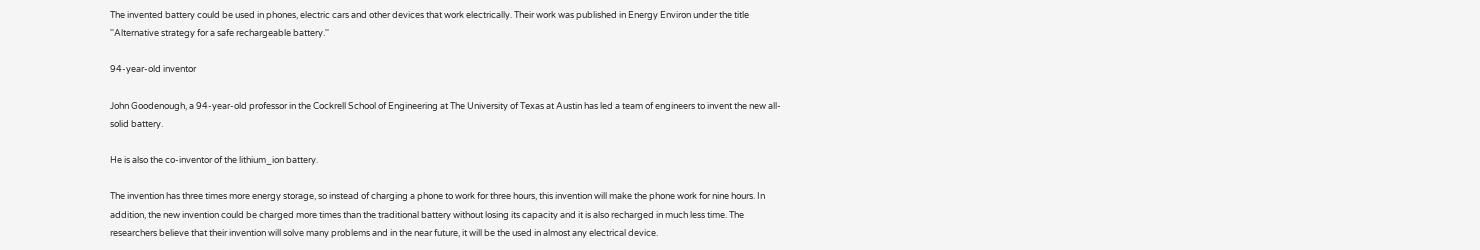The invented battery could be used in phones, electric cars and other devices that work electrically. Their work was published in Energy Environ under the title ''Alternative strategy for a safe rechargeable battery.''

94-year-old inventor

John Goodenough, a 94-year-old professor in the Cockrell School of Engineering at The University of Texas at Austin has led a team of engineers to invent the new all-solid battery.

He is also the co-inventor of the lithium_ion battery.

The invention has three times more energy storage, so instead of charging a phone to work for three hours, this invention will make the phone work for nine hours. In addition, the new invention could be charged more times than the traditional battery without losing its capacity and it is also recharged in much less time. The researchers believe that their invention will solve many problems and in the near future, it will be the used in almost any electrical device.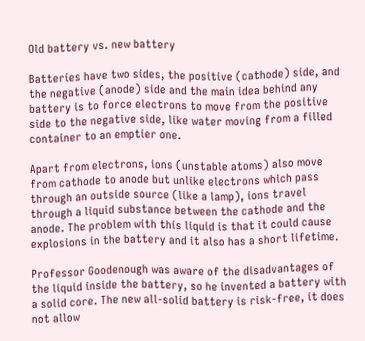Old battery vs. new battery

Batteries have two sides, the positive (cathode) side, and the negative (anode) side and the main idea behind any battery is to force electrons to move from the positive side to the negative side, like water moving from a filled container to an emptier one.

Apart from electrons, ions (unstable atoms) also move from cathode to anode but unlike electrons which pass through an outside source (like a lamp), ions travel through a liquid substance between the cathode and the anode. The problem with this liquid is that it could cause explosions in the battery and it also has a short lifetime.

Professor Goodenough was aware of the disadvantages of the liquid inside the battery, so he invented a battery with a solid core. The new all-solid battery is risk-free, it does not allow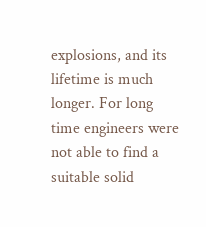explosions, and its lifetime is much longer. For long time engineers were not able to find a suitable solid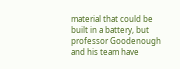material that could be built in a battery, but professor Goodenough and his team have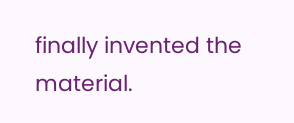finally invented the material.